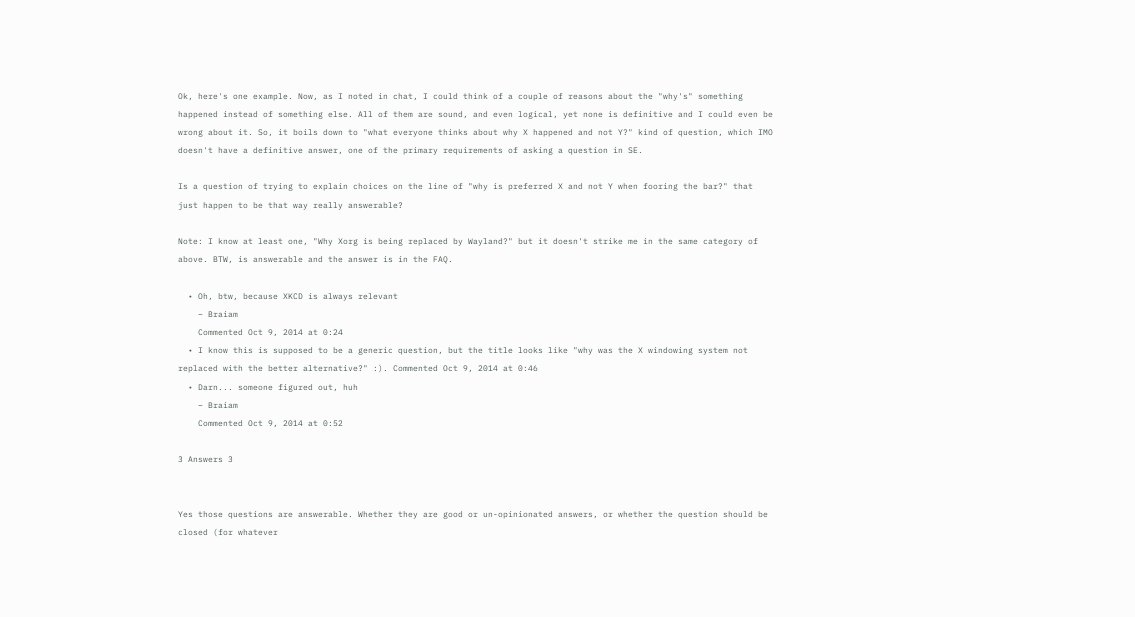Ok, here's one example. Now, as I noted in chat, I could think of a couple of reasons about the "why's" something happened instead of something else. All of them are sound, and even logical, yet none is definitive and I could even be wrong about it. So, it boils down to "what everyone thinks about why X happened and not Y?" kind of question, which IMO doesn't have a definitive answer, one of the primary requirements of asking a question in SE.

Is a question of trying to explain choices on the line of "why is preferred X and not Y when fooring the bar?" that just happen to be that way really answerable?

Note: I know at least one, "Why Xorg is being replaced by Wayland?" but it doesn't strike me in the same category of above. BTW, is answerable and the answer is in the FAQ.

  • Oh, btw, because XKCD is always relevant
    – Braiam
    Commented Oct 9, 2014 at 0:24
  • I know this is supposed to be a generic question, but the title looks like "why was the X windowing system not replaced with the better alternative?" :). Commented Oct 9, 2014 at 0:46
  • Darn... someone figured out, huh
    – Braiam
    Commented Oct 9, 2014 at 0:52

3 Answers 3


Yes those questions are answerable. Whether they are good or un-opinionated answers, or whether the question should be closed (for whatever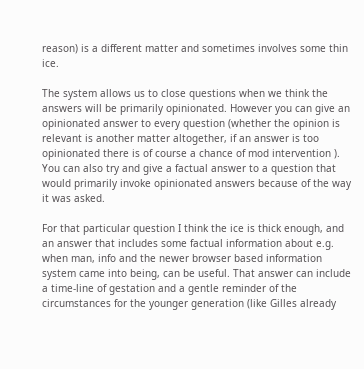reason) is a different matter and sometimes involves some thin ice.

The system allows us to close questions when we think the answers will be primarily opinionated. However you can give an opinionated answer to every question (whether the opinion is relevant is another matter altogether, if an answer is too opinionated there is of course a chance of mod intervention ). You can also try and give a factual answer to a question that would primarily invoke opinionated answers because of the way it was asked.

For that particular question I think the ice is thick enough, and an answer that includes some factual information about e.g. when man, info and the newer browser based information system came into being, can be useful. That answer can include a time-line of gestation and a gentle reminder of the circumstances for the younger generation (like Gilles already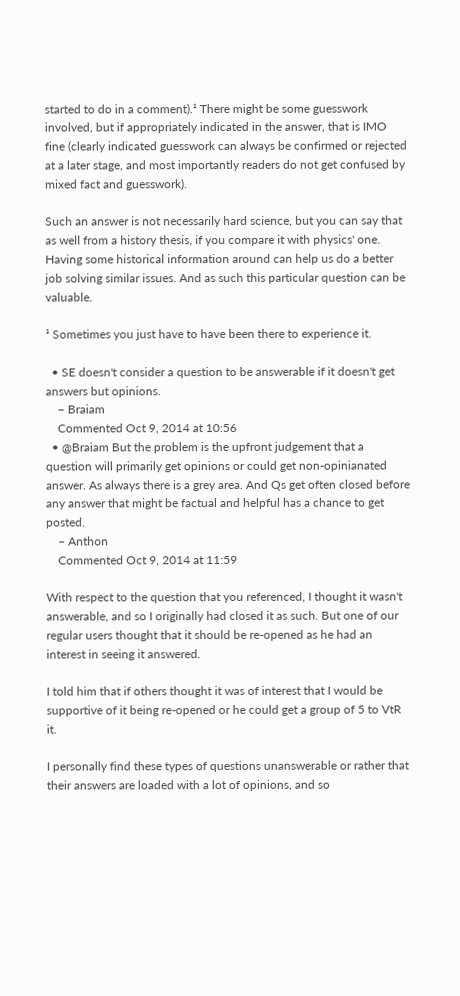started to do in a comment).¹ There might be some guesswork involved, but if appropriately indicated in the answer, that is IMO fine (clearly indicated guesswork can always be confirmed or rejected at a later stage, and most importantly readers do not get confused by mixed fact and guesswork).

Such an answer is not necessarily hard science, but you can say that as well from a history thesis, if you compare it with physics' one. Having some historical information around can help us do a better job solving similar issues. And as such this particular question can be valuable.

¹ Sometimes you just have to have been there to experience it.

  • SE doesn't consider a question to be answerable if it doesn't get answers but opinions.
    – Braiam
    Commented Oct 9, 2014 at 10:56
  • @Braiam But the problem is the upfront judgement that a question will primarily get opinions or could get non-opinianated answer. As always there is a grey area. And Qs get often closed before any answer that might be factual and helpful has a chance to get posted.
    – Anthon
    Commented Oct 9, 2014 at 11:59

With respect to the question that you referenced, I thought it wasn't answerable, and so I originally had closed it as such. But one of our regular users thought that it should be re-opened as he had an interest in seeing it answered.

I told him that if others thought it was of interest that I would be supportive of it being re-opened or he could get a group of 5 to VtR it.

I personally find these types of questions unanswerable or rather that their answers are loaded with a lot of opinions, and so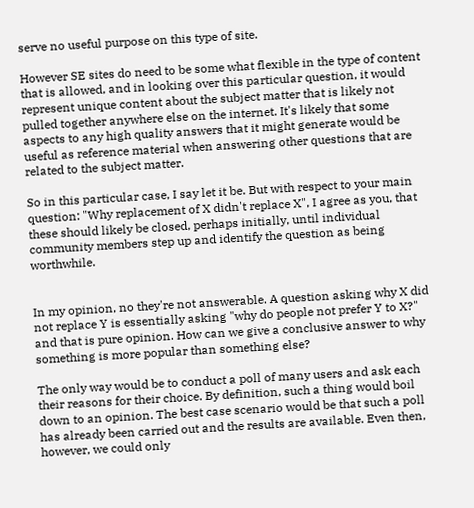serve no useful purpose on this type of site.

However SE sites do need to be some what flexible in the type of content that is allowed, and in looking over this particular question, it would represent unique content about the subject matter that is likely not pulled together anywhere else on the internet. It's likely that some aspects to any high quality answers that it might generate would be useful as reference material when answering other questions that are related to the subject matter.

So in this particular case, I say let it be. But with respect to your main question: "Why replacement of X didn't replace X", I agree as you, that these should likely be closed, perhaps initially, until individual community members step up and identify the question as being worthwhile.


In my opinion, no they're not answerable. A question asking why X did not replace Y is essentially asking "why do people not prefer Y to X?" and that is pure opinion. How can we give a conclusive answer to why something is more popular than something else?

The only way would be to conduct a poll of many users and ask each their reasons for their choice. By definition, such a thing would boil down to an opinion. The best case scenario would be that such a poll has already been carried out and the results are available. Even then, however, we could only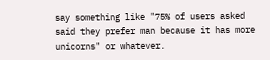say something like "75% of users asked said they prefer man because it has more unicorns" or whatever.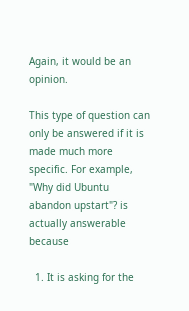Again, it would be an opinion.

This type of question can only be answered if it is made much more specific. For example, "Why did Ubuntu abandon upstart"? is actually answerable because

  1. It is asking for the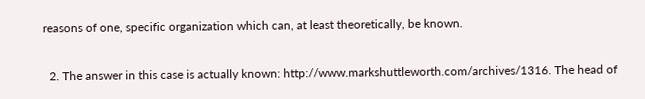reasons of one, specific organization which can, at least theoretically, be known.

  2. The answer in this case is actually known: http://www.markshuttleworth.com/archives/1316. The head of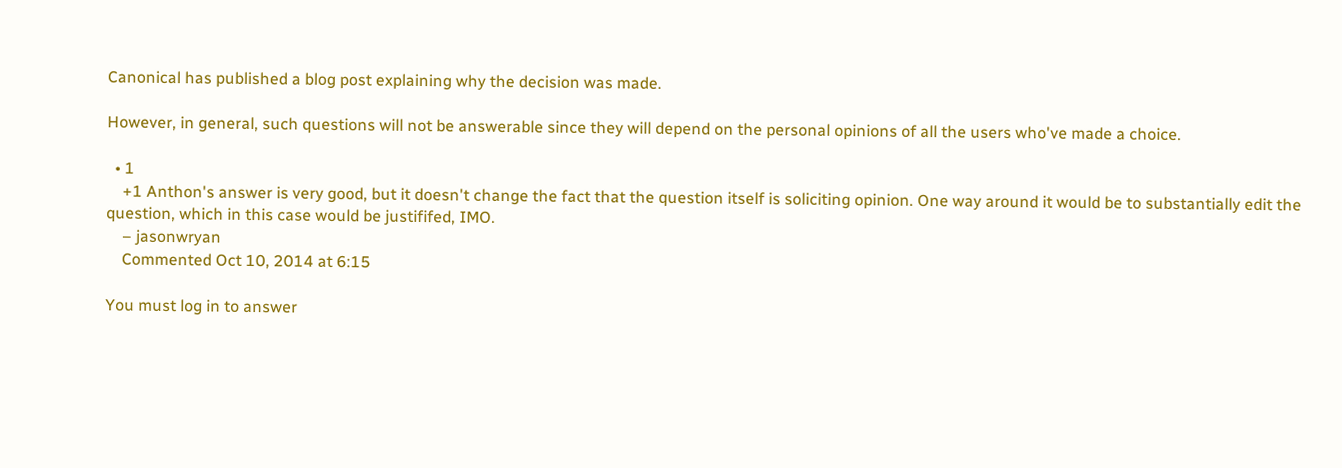Canonical has published a blog post explaining why the decision was made.

However, in general, such questions will not be answerable since they will depend on the personal opinions of all the users who've made a choice.

  • 1
    +1 Anthon's answer is very good, but it doesn't change the fact that the question itself is soliciting opinion. One way around it would be to substantially edit the question, which in this case would be justififed, IMO.
    – jasonwryan
    Commented Oct 10, 2014 at 6:15

You must log in to answer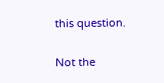this question.

Not the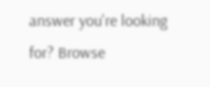answer you're looking for? Browse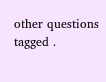other questions tagged .